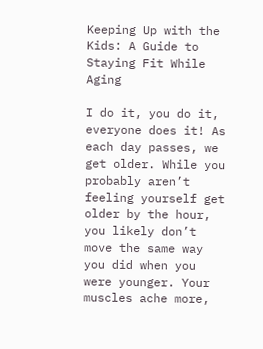Keeping Up with the Kids: A Guide to Staying Fit While Aging

I do it, you do it, everyone does it! As each day passes, we get older. While you probably aren’t feeling yourself get older by the hour, you likely don’t move the same way you did when you were younger. Your muscles ache more,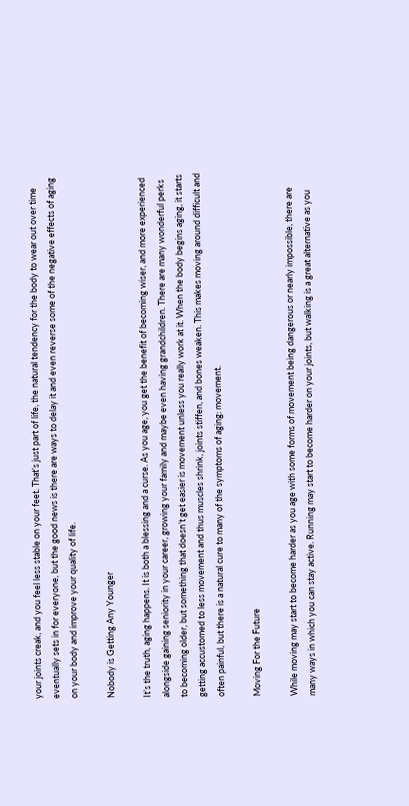your joints creak, and you feel less stable on your feet. That’s just part of life, the natural tendency for the body to wear out over time eventually sets in for everyone, but the good news is there are ways to delay it and even reverse some of the negative effects of aging on your body and improve your quality of life.

Nobody is Getting Any Younger

It’s the truth, aging happens. It is both a blessing and a curse. As you age, you get the benefit of becoming wiser, and more experienced alongside gaining seniority in your career, growing your family and maybe even having grandchildren. There are many wonderful perks to becoming older, but something that doesn’t get easier is movement unless you really work at it. When the body begins aging, it starts getting accustomed to less movement and thus muscles shrink, joints stiffen, and bones weaken. This makes moving around difficult and often painful, but there is a natural cure to many of the symptoms of aging: movement.

Moving For the Future

While moving may start to become harder as you age with some forms of movement being dangerous or nearly impossible, there are many ways in which you can stay active. Running may start to become harder on your joints, but walking is a great alternative as you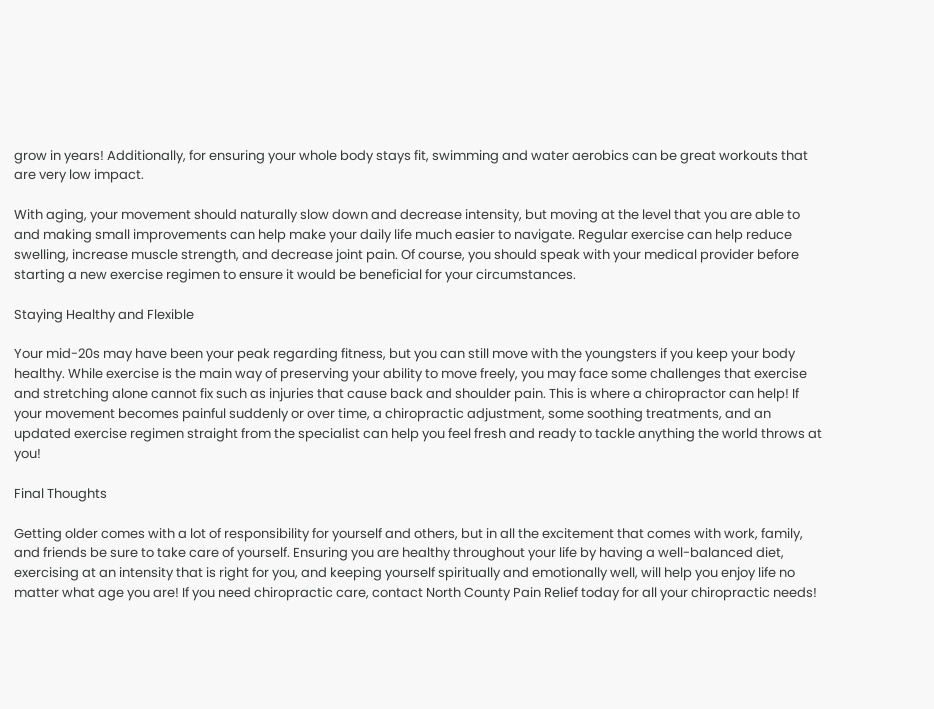grow in years! Additionally, for ensuring your whole body stays fit, swimming and water aerobics can be great workouts that are very low impact.

With aging, your movement should naturally slow down and decrease intensity, but moving at the level that you are able to and making small improvements can help make your daily life much easier to navigate. Regular exercise can help reduce swelling, increase muscle strength, and decrease joint pain. Of course, you should speak with your medical provider before starting a new exercise regimen to ensure it would be beneficial for your circumstances.

Staying Healthy and Flexible

Your mid-20s may have been your peak regarding fitness, but you can still move with the youngsters if you keep your body healthy. While exercise is the main way of preserving your ability to move freely, you may face some challenges that exercise and stretching alone cannot fix such as injuries that cause back and shoulder pain. This is where a chiropractor can help! If your movement becomes painful suddenly or over time, a chiropractic adjustment, some soothing treatments, and an updated exercise regimen straight from the specialist can help you feel fresh and ready to tackle anything the world throws at you!

Final Thoughts

Getting older comes with a lot of responsibility for yourself and others, but in all the excitement that comes with work, family, and friends be sure to take care of yourself. Ensuring you are healthy throughout your life by having a well-balanced diet, exercising at an intensity that is right for you, and keeping yourself spiritually and emotionally well, will help you enjoy life no matter what age you are! If you need chiropractic care, contact North County Pain Relief today for all your chiropractic needs!